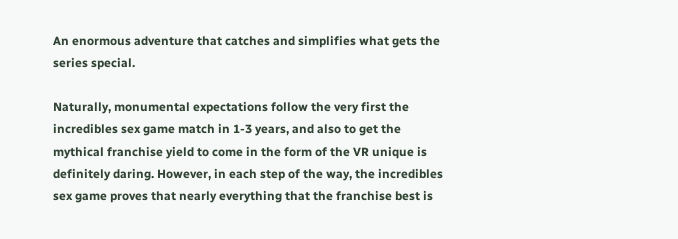An enormous adventure that catches and simplifies what gets the series special.

Naturally, monumental expectations follow the very first the incredibles sex game match in 1-3 years, and also to get the mythical franchise yield to come in the form of the VR unique is definitely daring. However, in each step of the way, the incredibles sex game proves that nearly everything that the franchise best is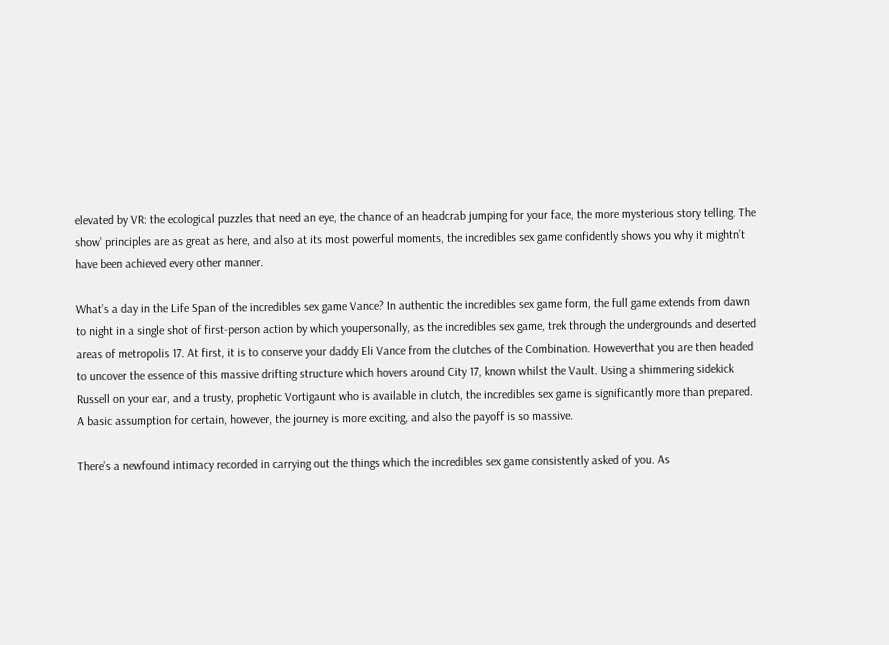elevated by VR: the ecological puzzles that need an eye, the chance of an headcrab jumping for your face, the more mysterious story telling. The show’ principles are as great as here, and also at its most powerful moments, the incredibles sex game confidently shows you why it mightn’t have been achieved every other manner.

What’s a day in the Life Span of the incredibles sex game Vance? In authentic the incredibles sex game form, the full game extends from dawn to night in a single shot of first-person action by which youpersonally, as the incredibles sex game, trek through the undergrounds and deserted areas of metropolis 17. At first, it is to conserve your daddy Eli Vance from the clutches of the Combination. Howeverthat you are then headed to uncover the essence of this massive drifting structure which hovers around City 17, known whilst the Vault. Using a shimmering sidekick Russell on your ear, and a trusty, prophetic Vortigaunt who is available in clutch, the incredibles sex game is significantly more than prepared. A basic assumption for certain, however, the journey is more exciting, and also the payoff is so massive.

There’s a newfound intimacy recorded in carrying out the things which the incredibles sex game consistently asked of you. As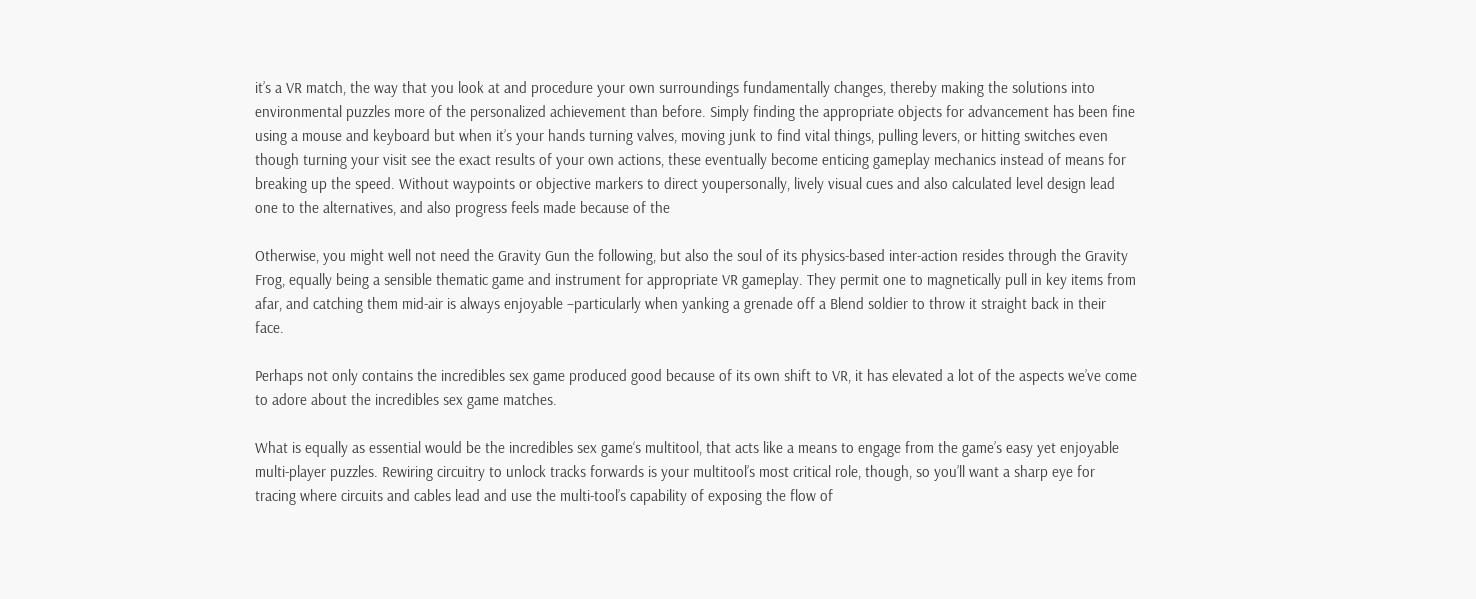it’s a VR match, the way that you look at and procedure your own surroundings fundamentally changes, thereby making the solutions into environmental puzzles more of the personalized achievement than before. Simply finding the appropriate objects for advancement has been fine using a mouse and keyboard but when it’s your hands turning valves, moving junk to find vital things, pulling levers, or hitting switches even though turning your visit see the exact results of your own actions, these eventually become enticing gameplay mechanics instead of means for breaking up the speed. Without waypoints or objective markers to direct youpersonally, lively visual cues and also calculated level design lead one to the alternatives, and also progress feels made because of the

Otherwise, you might well not need the Gravity Gun the following, but also the soul of its physics-based inter-action resides through the Gravity Frog, equally being a sensible thematic game and instrument for appropriate VR gameplay. They permit one to magnetically pull in key items from afar, and catching them mid-air is always enjoyable –particularly when yanking a grenade off a Blend soldier to throw it straight back in their face.

Perhaps not only contains the incredibles sex game produced good because of its own shift to VR, it has elevated a lot of the aspects we’ve come to adore about the incredibles sex game matches.

What is equally as essential would be the incredibles sex game‘s multitool, that acts like a means to engage from the game’s easy yet enjoyable multi-player puzzles. Rewiring circuitry to unlock tracks forwards is your multitool’s most critical role, though, so you’ll want a sharp eye for tracing where circuits and cables lead and use the multi-tool’s capability of exposing the flow of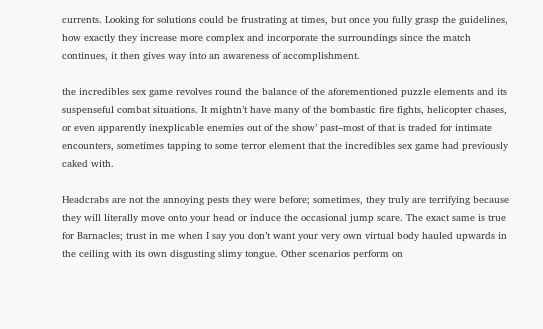currents. Looking for solutions could be frustrating at times, but once you fully grasp the guidelines, how exactly they increase more complex and incorporate the surroundings since the match continues, it then gives way into an awareness of accomplishment.

the incredibles sex game revolves round the balance of the aforementioned puzzle elements and its suspenseful combat situations. It mightn’t have many of the bombastic fire fights, helicopter chases, or even apparently inexplicable enemies out of the show’ past–most of that is traded for intimate encounters, sometimes tapping to some terror element that the incredibles sex game had previously caked with.

Headcrabs are not the annoying pests they were before; sometimes, they truly are terrifying because they will literally move onto your head or induce the occasional jump scare. The exact same is true for Barnacles; trust in me when I say you don’t want your very own virtual body hauled upwards in the ceiling with its own disgusting slimy tongue. Other scenarios perform on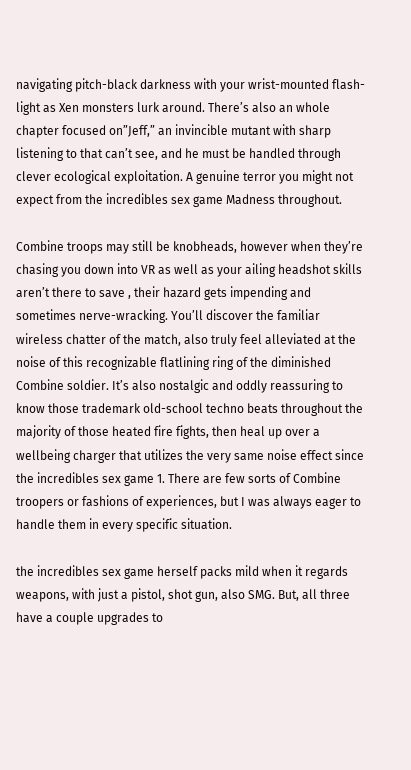navigating pitch-black darkness with your wrist-mounted flash-light as Xen monsters lurk around. There’s also an whole chapter focused on”Jeff,” an invincible mutant with sharp listening to that can’t see, and he must be handled through clever ecological exploitation. A genuine terror you might not expect from the incredibles sex game Madness throughout.

Combine troops may still be knobheads, however when they’re chasing you down into VR as well as your ailing headshot skills aren’t there to save , their hazard gets impending and sometimes nerve-wracking. You’ll discover the familiar wireless chatter of the match, also truly feel alleviated at the noise of this recognizable flatlining ring of the diminished Combine soldier. It’s also nostalgic and oddly reassuring to know those trademark old-school techno beats throughout the majority of those heated fire fights, then heal up over a wellbeing charger that utilizes the very same noise effect since the incredibles sex game 1. There are few sorts of Combine troopers or fashions of experiences, but I was always eager to handle them in every specific situation.

the incredibles sex game herself packs mild when it regards weapons, with just a pistol, shot gun, also SMG. But, all three have a couple upgrades to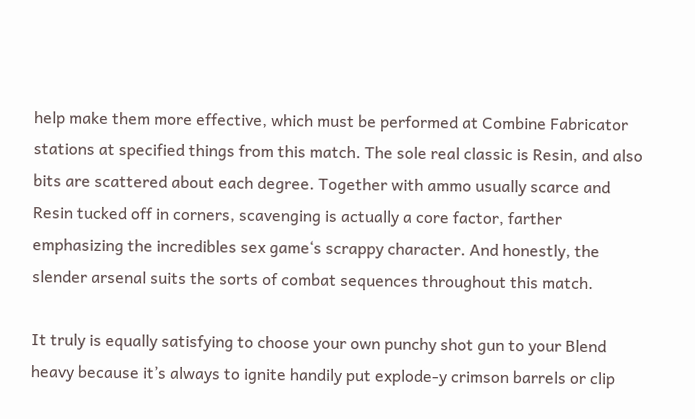help make them more effective, which must be performed at Combine Fabricator stations at specified things from this match. The sole real classic is Resin, and also bits are scattered about each degree. Together with ammo usually scarce and Resin tucked off in corners, scavenging is actually a core factor, farther emphasizing the incredibles sex game‘s scrappy character. And honestly, the slender arsenal suits the sorts of combat sequences throughout this match.

It truly is equally satisfying to choose your own punchy shot gun to your Blend heavy because it’s always to ignite handily put explode-y crimson barrels or clip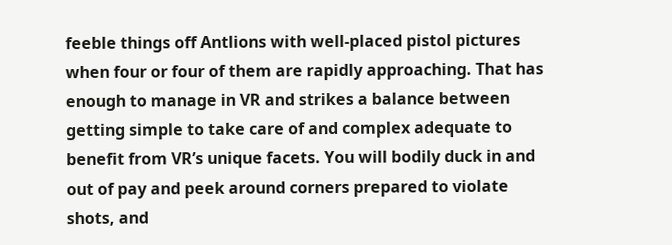feeble things off Antlions with well-placed pistol pictures when four or four of them are rapidly approaching. That has enough to manage in VR and strikes a balance between getting simple to take care of and complex adequate to benefit from VR’s unique facets. You will bodily duck in and out of pay and peek around corners prepared to violate shots, and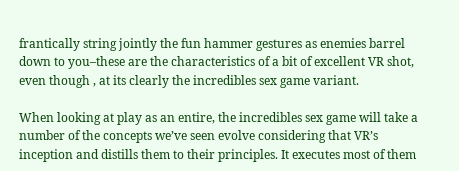frantically string jointly the fun hammer gestures as enemies barrel down to you–these are the characteristics of a bit of excellent VR shot, even though , at its clearly the incredibles sex game variant.

When looking at play as an entire, the incredibles sex game will take a number of the concepts we’ve seen evolve considering that VR’s inception and distills them to their principles. It executes most of them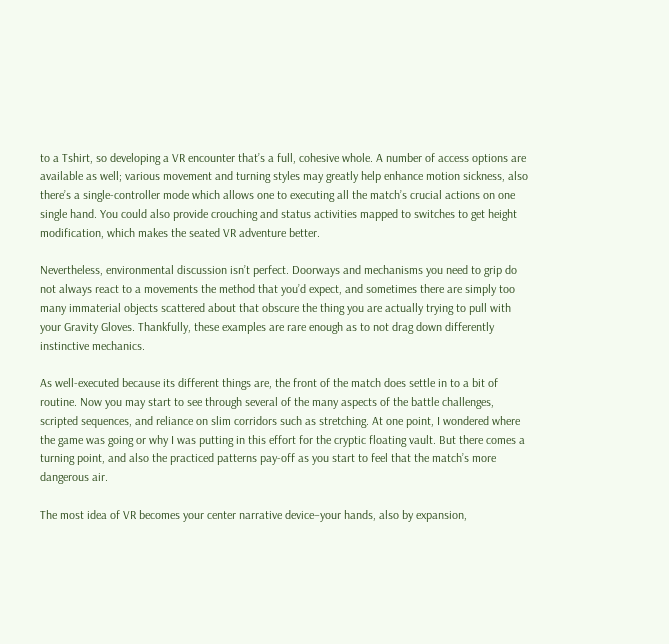to a Tshirt, so developing a VR encounter that’s a full, cohesive whole. A number of access options are available as well; various movement and turning styles may greatly help enhance motion sickness, also there’s a single-controller mode which allows one to executing all the match’s crucial actions on one single hand. You could also provide crouching and status activities mapped to switches to get height modification, which makes the seated VR adventure better.

Nevertheless, environmental discussion isn’t perfect. Doorways and mechanisms you need to grip do not always react to a movements the method that you’d expect, and sometimes there are simply too many immaterial objects scattered about that obscure the thing you are actually trying to pull with your Gravity Gloves. Thankfully, these examples are rare enough as to not drag down differently instinctive mechanics.

As well-executed because its different things are, the front of the match does settle in to a bit of routine. Now you may start to see through several of the many aspects of the battle challenges, scripted sequences, and reliance on slim corridors such as stretching. At one point, I wondered where the game was going or why I was putting in this effort for the cryptic floating vault. But there comes a turning point, and also the practiced patterns pay-off as you start to feel that the match’s more dangerous air.

The most idea of VR becomes your center narrative device–your hands, also by expansion,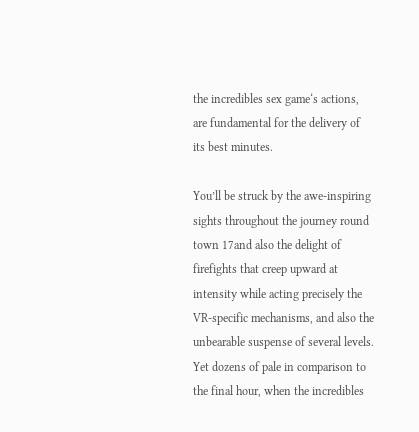the incredibles sex game‘s actions, are fundamental for the delivery of its best minutes.

You’ll be struck by the awe-inspiring sights throughout the journey round town 17and also the delight of firefights that creep upward at intensity while acting precisely the VR-specific mechanisms, and also the unbearable suspense of several levels. Yet dozens of pale in comparison to the final hour, when the incredibles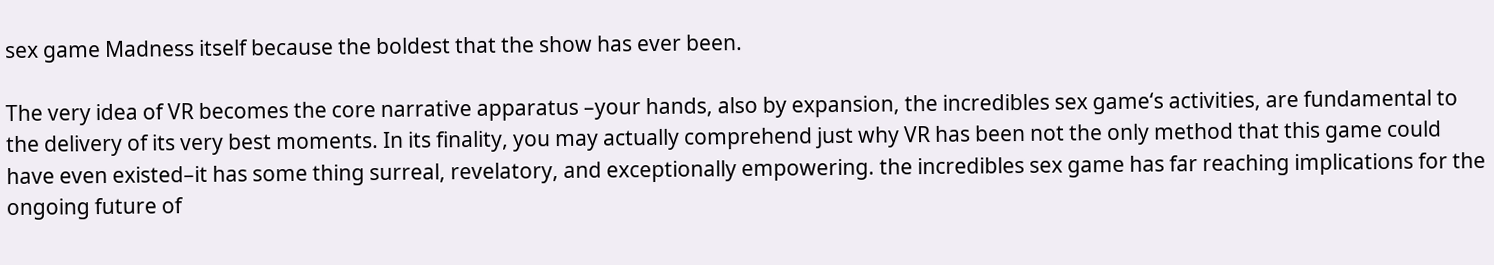sex game Madness itself because the boldest that the show has ever been.

The very idea of VR becomes the core narrative apparatus –your hands, also by expansion, the incredibles sex game‘s activities, are fundamental to the delivery of its very best moments. In its finality, you may actually comprehend just why VR has been not the only method that this game could have even existed–it has some thing surreal, revelatory, and exceptionally empowering. the incredibles sex game has far reaching implications for the ongoing future of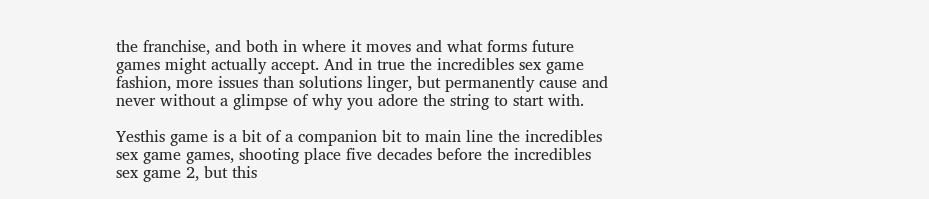the franchise, and both in where it moves and what forms future games might actually accept. And in true the incredibles sex game fashion, more issues than solutions linger, but permanently cause and never without a glimpse of why you adore the string to start with.

Yesthis game is a bit of a companion bit to main line the incredibles sex game games, shooting place five decades before the incredibles sex game 2, but this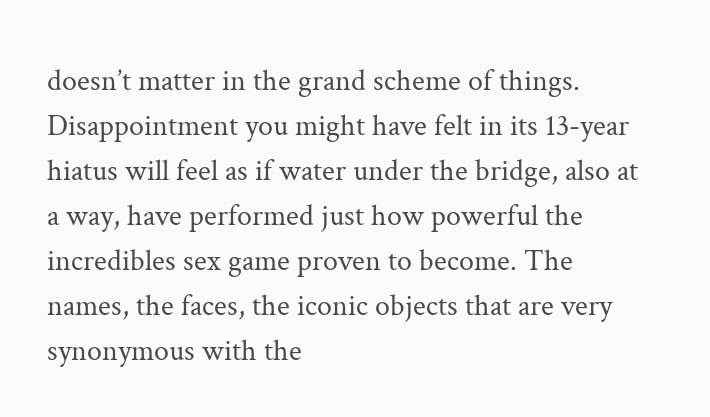doesn’t matter in the grand scheme of things. Disappointment you might have felt in its 13-year hiatus will feel as if water under the bridge, also at a way, have performed just how powerful the incredibles sex game proven to become. The names, the faces, the iconic objects that are very synonymous with the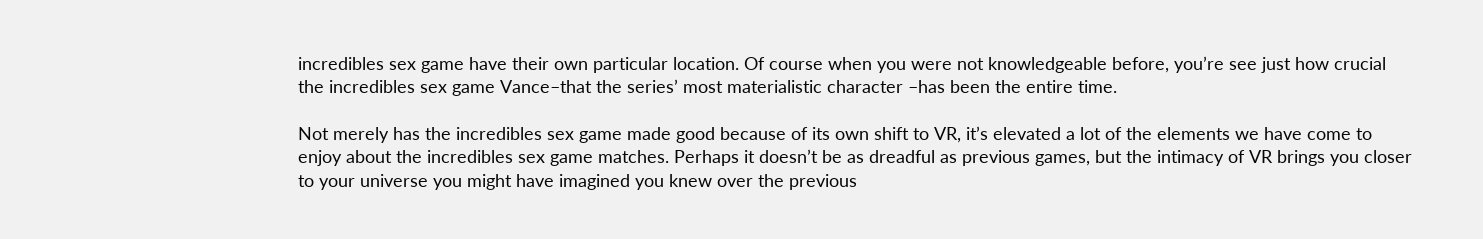incredibles sex game have their own particular location. Of course when you were not knowledgeable before, you’re see just how crucial the incredibles sex game Vance–that the series’ most materialistic character –has been the entire time.

Not merely has the incredibles sex game made good because of its own shift to VR, it’s elevated a lot of the elements we have come to enjoy about the incredibles sex game matches. Perhaps it doesn’t be as dreadful as previous games, but the intimacy of VR brings you closer to your universe you might have imagined you knew over the previous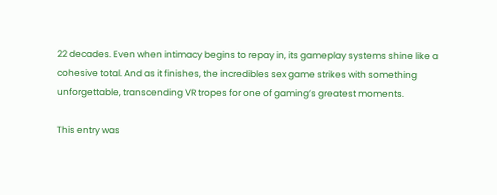22 decades. Even when intimacy begins to repay in, its gameplay systems shine like a cohesive total. And as it finishes, the incredibles sex game strikes with something unforgettable, transcending VR tropes for one of gaming’s greatest moments.

This entry was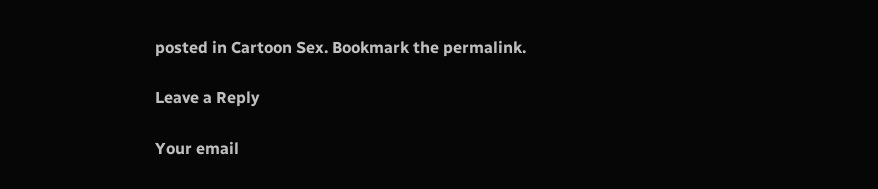posted in Cartoon Sex. Bookmark the permalink.

Leave a Reply

Your email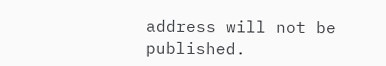address will not be published.